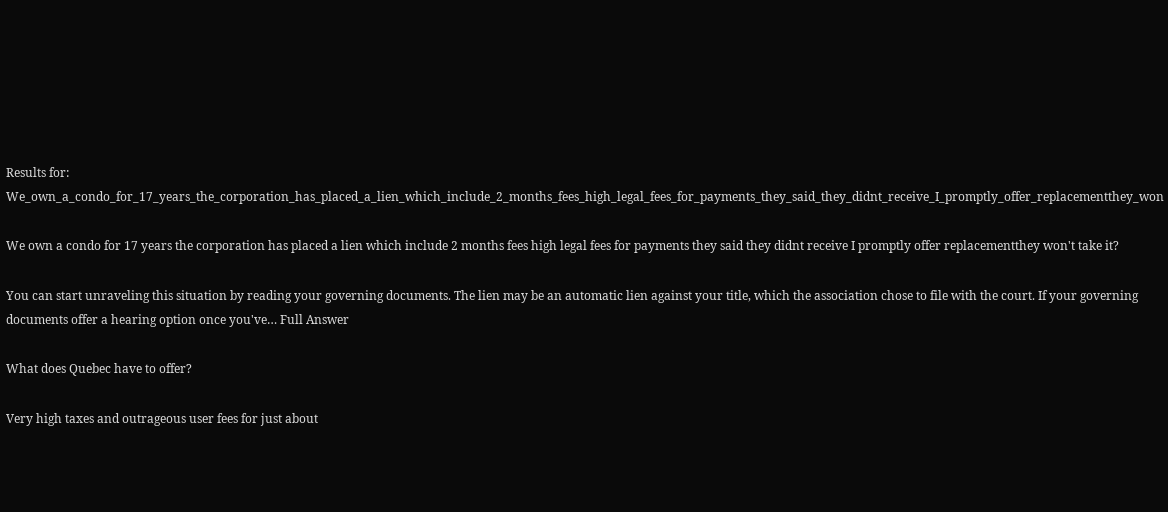Results for: We_own_a_condo_for_17_years_the_corporation_has_placed_a_lien_which_include_2_months_fees_high_legal_fees_for_payments_they_said_they_didnt_receive_I_promptly_offer_replacementthey_won

We own a condo for 17 years the corporation has placed a lien which include 2 months fees high legal fees for payments they said they didnt receive I promptly offer replacementthey won't take it?

You can start unraveling this situation by reading your governing documents. The lien may be an automatic lien against your title, which the association chose to file with the court. If your governing documents offer a hearing option once you've… Full Answer

What does Quebec have to offer?

Very high taxes and outrageous user fees for just about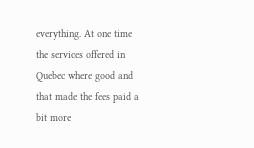everything. At one time the services offered in Quebec where good and that made the fees paid a bit more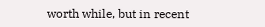worth while, but in recent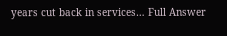years cut back in services… Full Answer